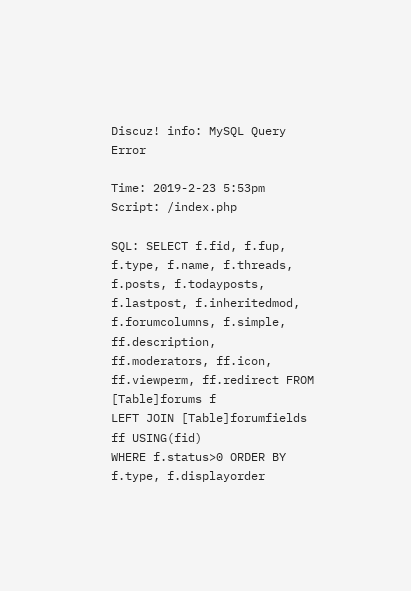Discuz! info: MySQL Query Error

Time: 2019-2-23 5:53pm
Script: /index.php

SQL: SELECT f.fid, f.fup, f.type, f.name, f.threads, f.posts, f.todayposts, f.lastpost, f.inheritedmod, f.forumcolumns, f.simple, ff.description, ff.moderators, ff.icon, ff.viewperm, ff.redirect FROM [Table]forums f
LEFT JOIN [Table]forumfields ff USING(fid)
WHERE f.status>0 ORDER BY f.type, f.displayorder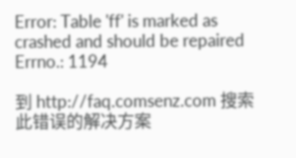Error: Table 'ff' is marked as crashed and should be repaired
Errno.: 1194

到 http://faq.comsenz.com 搜索此错误的解决方案